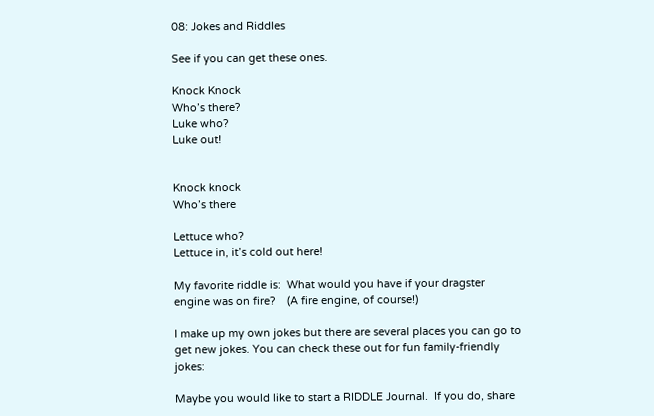08: Jokes and Riddles

See if you can get these ones.

Knock Knock
Who’s there?
Luke who?
Luke out!


Knock knock
Who’s there

Lettuce who?
Lettuce in, it’s cold out here!

My favorite riddle is:  What would you have if your dragster engine was on fire?    (A fire engine, of course!)

I make up my own jokes but there are several places you can go to get new jokes. You can check these out for fun family-friendly jokes:

Maybe you would like to start a RIDDLE Journal.  If you do, share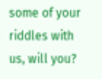some of your riddles with us, will you?